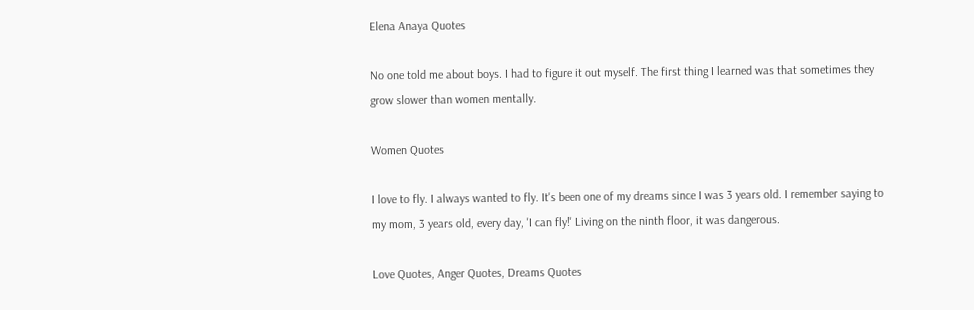Elena Anaya Quotes

No one told me about boys. I had to figure it out myself. The first thing I learned was that sometimes they grow slower than women mentally.

Women Quotes

I love to fly. I always wanted to fly. It's been one of my dreams since I was 3 years old. I remember saying to my mom, 3 years old, every day, 'I can fly!' Living on the ninth floor, it was dangerous.

Love Quotes, Anger Quotes, Dreams Quotes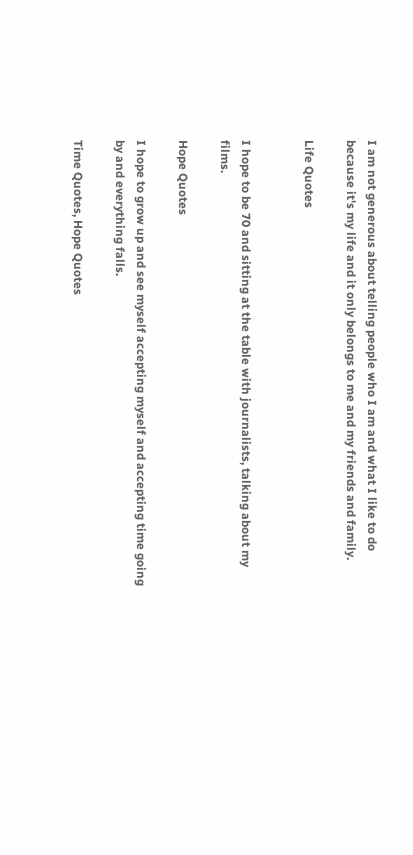I am not generous about telling people who I am and what I like to do because it's my life and it only belongs to me and my friends and family.

Life Quotes


I hope to be 70 and sitting at the table with journalists, talking about my films.

Hope Quotes

I hope to grow up and see myself accepting myself and accepting time going by and everything falls.

Time Quotes, Hope Quotes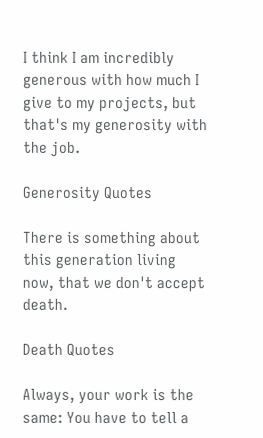I think I am incredibly generous with how much I give to my projects, but that's my generosity with the job.

Generosity Quotes

There is something about this generation living now, that we don't accept death.

Death Quotes

Always, your work is the same: You have to tell a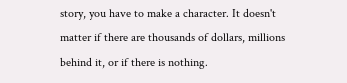story, you have to make a character. It doesn't matter if there are thousands of dollars, millions behind it, or if there is nothing.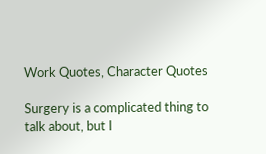Work Quotes, Character Quotes

Surgery is a complicated thing to talk about, but I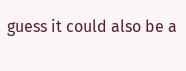guess it could also be a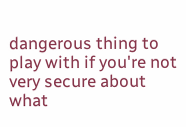dangerous thing to play with if you're not very secure about what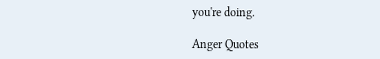you're doing.

Anger Quotes